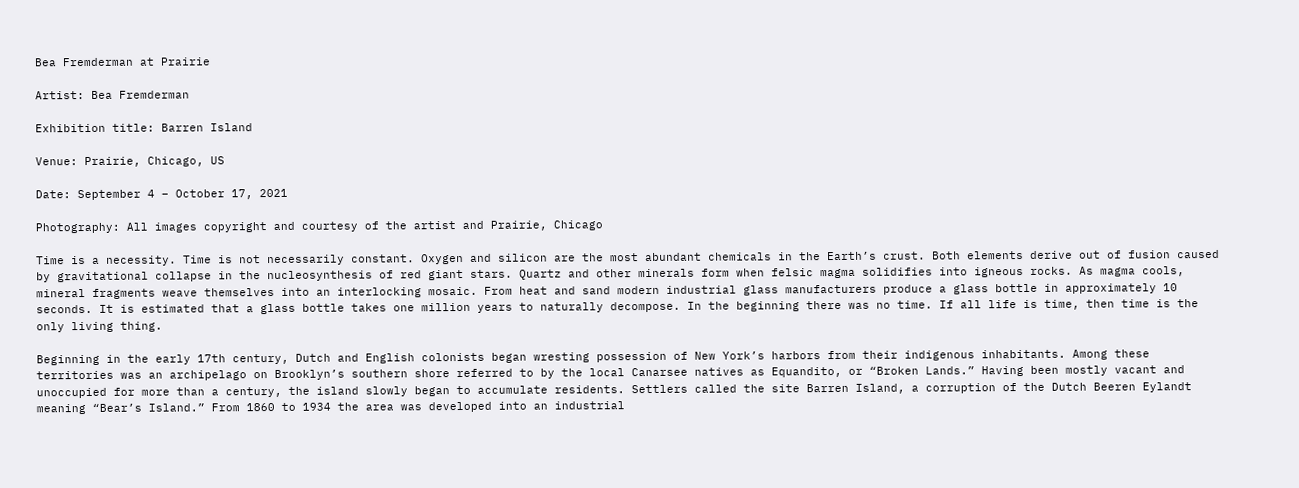Bea Fremderman at Prairie

Artist: Bea Fremderman

Exhibition title: Barren Island

Venue: Prairie, Chicago, US

Date: September 4 – October 17, 2021

Photography: All images copyright and courtesy of the artist and Prairie, Chicago

Time is a necessity. Time is not necessarily constant. Oxygen and silicon are the most abundant chemicals in the Earth’s crust. Both elements derive out of fusion caused by gravitational collapse in the nucleosynthesis of red giant stars. Quartz and other minerals form when felsic magma solidifies into igneous rocks. As magma cools, mineral fragments weave themselves into an interlocking mosaic. From heat and sand modern industrial glass manufacturers produce a glass bottle in approximately 10 seconds. It is estimated that a glass bottle takes one million years to naturally decompose. In the beginning there was no time. If all life is time, then time is the only living thing.

Beginning in the early 17th century, Dutch and English colonists began wresting possession of New York’s harbors from their indigenous inhabitants. Among these territories was an archipelago on Brooklyn’s southern shore referred to by the local Canarsee natives as Equandito, or “Broken Lands.” Having been mostly vacant and unoccupied for more than a century, the island slowly began to accumulate residents. Settlers called the site Barren Island, a corruption of the Dutch Beeren Eylandt meaning “Bear’s Island.” From 1860 to 1934 the area was developed into an industrial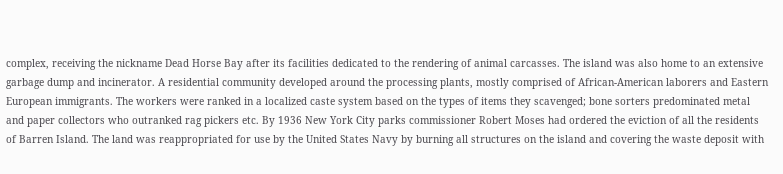complex, receiving the nickname Dead Horse Bay after its facilities dedicated to the rendering of animal carcasses. The island was also home to an extensive garbage dump and incinerator. A residential community developed around the processing plants, mostly comprised of African-American laborers and Eastern European immigrants. The workers were ranked in a localized caste system based on the types of items they scavenged; bone sorters predominated metal and paper collectors who outranked rag pickers etc. By 1936 New York City parks commissioner Robert Moses had ordered the eviction of all the residents of Barren Island. The land was reappropriated for use by the United States Navy by burning all structures on the island and covering the waste deposit with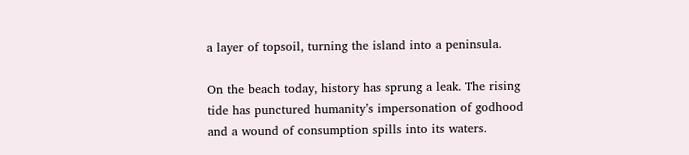a layer of topsoil, turning the island into a peninsula.

On the beach today, history has sprung a leak. The rising tide has punctured humanity’s impersonation of godhood and a wound of consumption spills into its waters.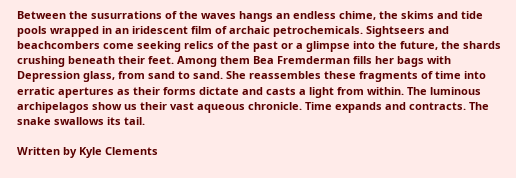Between the susurrations of the waves hangs an endless chime, the skims and tide pools wrapped in an iridescent film of archaic petrochemicals. Sightseers and beachcombers come seeking relics of the past or a glimpse into the future, the shards crushing beneath their feet. Among them Bea Fremderman fills her bags with Depression glass, from sand to sand. She reassembles these fragments of time into erratic apertures as their forms dictate and casts a light from within. The luminous archipelagos show us their vast aqueous chronicle. Time expands and contracts. The snake swallows its tail.

Written by Kyle Clements